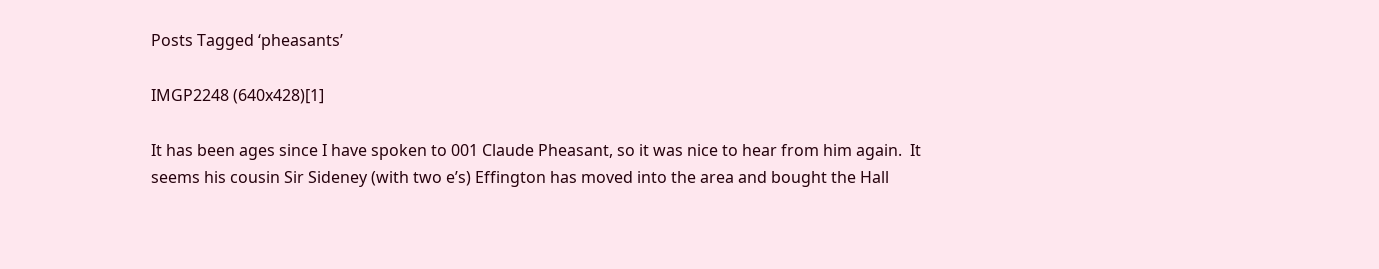Posts Tagged ‘pheasants’

IMGP2248 (640x428)[1]

It has been ages since I have spoken to 001 Claude Pheasant, so it was nice to hear from him again.  It seems his cousin Sir Sideney (with two e’s) Effington has moved into the area and bought the Hall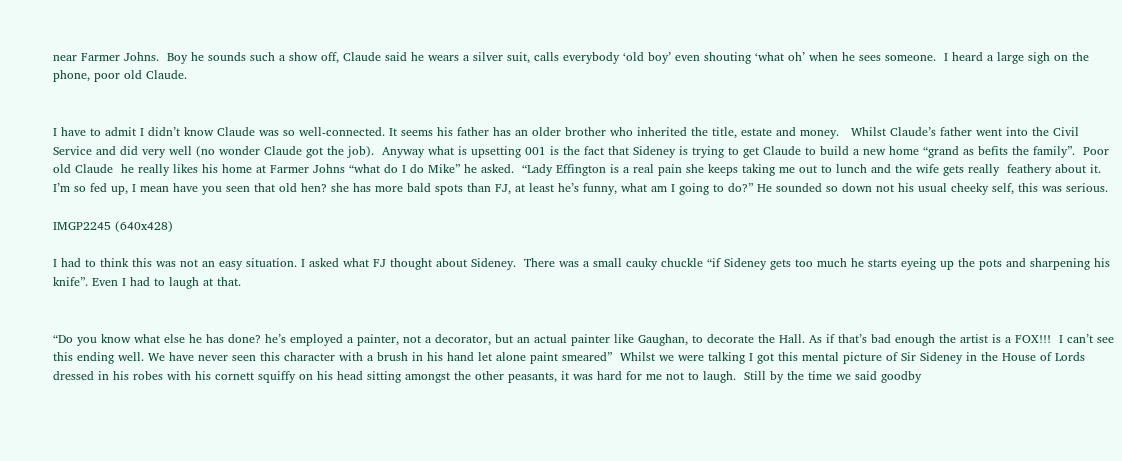near Farmer Johns.  Boy he sounds such a show off, Claude said he wears a silver suit, calls everybody ‘old boy’ even shouting ‘what oh’ when he sees someone.  I heard a large sigh on the phone, poor old Claude.


I have to admit I didn’t know Claude was so well-connected. It seems his father has an older brother who inherited the title, estate and money.   Whilst Claude’s father went into the Civil Service and did very well (no wonder Claude got the job).  Anyway what is upsetting 001 is the fact that Sideney is trying to get Claude to build a new home “grand as befits the family”.  Poor old Claude  he really likes his home at Farmer Johns “what do I do Mike” he asked.  “Lady Effington is a real pain she keeps taking me out to lunch and the wife gets really  feathery about it. I’m so fed up, I mean have you seen that old hen? she has more bald spots than FJ, at least he’s funny, what am I going to do?” He sounded so down not his usual cheeky self, this was serious.

IMGP2245 (640x428)

I had to think this was not an easy situation. I asked what FJ thought about Sideney.  There was a small cauky chuckle “if Sideney gets too much he starts eyeing up the pots and sharpening his knife”. Even I had to laugh at that.


“Do you know what else he has done? he’s employed a painter, not a decorator, but an actual painter like Gaughan, to decorate the Hall. As if that’s bad enough the artist is a FOX!!!  I can’t see this ending well. We have never seen this character with a brush in his hand let alone paint smeared”  Whilst we were talking I got this mental picture of Sir Sideney in the House of Lords dressed in his robes with his cornett squiffy on his head sitting amongst the other peasants, it was hard for me not to laugh.  Still by the time we said goodby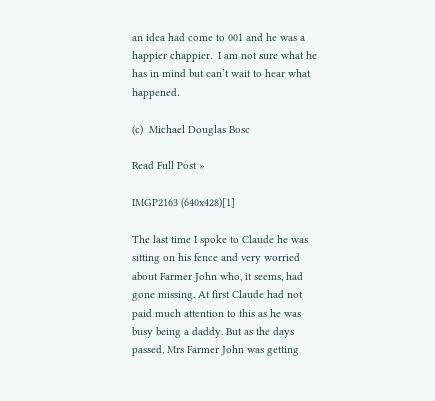an idea had come to 001 and he was a happier chappier.  I am not sure what he has in mind but can’t wait to hear what happened.

(c)  Michael Douglas Bosc

Read Full Post »

IMGP2163 (640x428)[1]

The last time I spoke to Claude he was sitting on his fence and very worried about Farmer John who, it seems, had gone missing. At first Claude had not paid much attention to this as he was busy being a daddy. But as the days passed, Mrs Farmer John was getting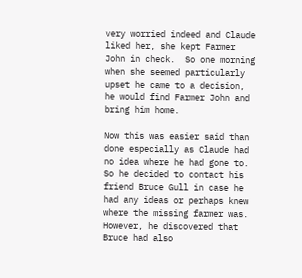very worried indeed and Claude liked her, she kept Farmer John in check.  So one morning when she seemed particularly upset he came to a decision, he would find Farmer John and bring him home.

Now this was easier said than done especially as Claude had no idea where he had gone to. So he decided to contact his friend Bruce Gull in case he had any ideas or perhaps knew where the missing farmer was.  However, he discovered that Bruce had also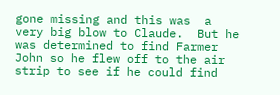gone missing and this was  a very big blow to Claude.  But he was determined to find Farmer John so he flew off to the air strip to see if he could find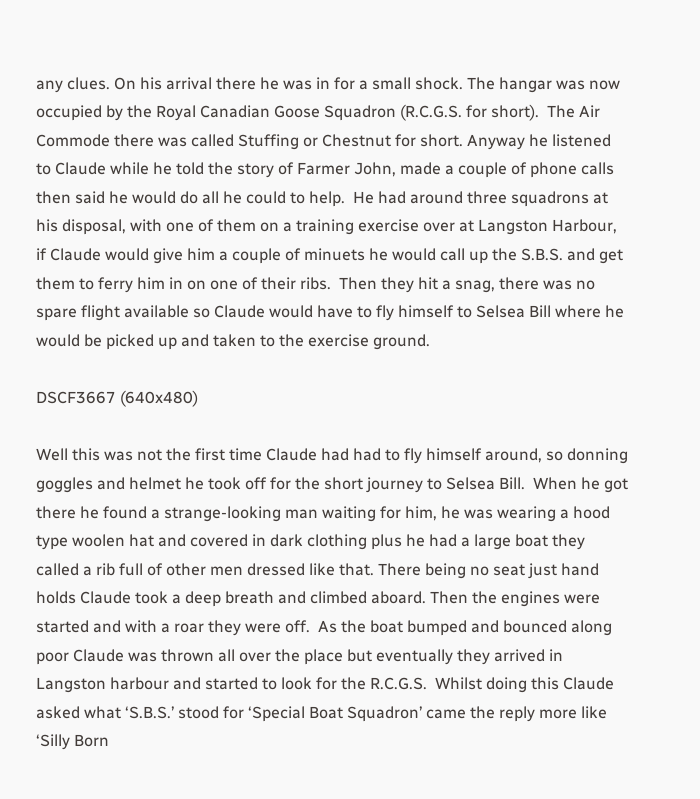any clues. On his arrival there he was in for a small shock. The hangar was now occupied by the Royal Canadian Goose Squadron (R.C.G.S. for short).  The Air Commode there was called Stuffing or Chestnut for short. Anyway he listened to Claude while he told the story of Farmer John, made a couple of phone calls then said he would do all he could to help.  He had around three squadrons at his disposal, with one of them on a training exercise over at Langston Harbour, if Claude would give him a couple of minuets he would call up the S.B.S. and get them to ferry him in on one of their ribs.  Then they hit a snag, there was no spare flight available so Claude would have to fly himself to Selsea Bill where he would be picked up and taken to the exercise ground.

DSCF3667 (640x480)

Well this was not the first time Claude had had to fly himself around, so donning goggles and helmet he took off for the short journey to Selsea Bill.  When he got there he found a strange-looking man waiting for him, he was wearing a hood type woolen hat and covered in dark clothing plus he had a large boat they called a rib full of other men dressed like that. There being no seat just hand holds Claude took a deep breath and climbed aboard. Then the engines were started and with a roar they were off.  As the boat bumped and bounced along poor Claude was thrown all over the place but eventually they arrived in Langston harbour and started to look for the R.C.G.S.  Whilst doing this Claude asked what ‘S.B.S.’ stood for ‘Special Boat Squadron’ came the reply more like ‘Silly Born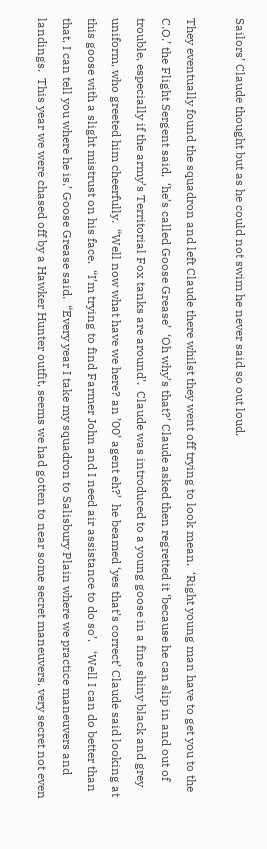Sailors’ Claude thought but as he could not swim he never said so out loud.

They eventually found the squadron and left Claude there whilst they went off trying to look mean.  ‘Right young man have to get you to the C.O.’ the Flight Sergent said,  ‘he’s called Goose Grease’  ‘Oh why’s that?’ Claude asked then regretted it ‘because he can slip in and out of trouble, especially if the army’s Territorial Fox tanks are around’.  Claude was introduced to a young goose in a fine shiny black and grey uniform, who greeted him cheerfully.  “Well now what have we here? an ’00’ agent eh?’  he beamed ‘yes that’s correct’ Claude said looking at this goose with a slight mistrust on his face.  “I’m trying to find Farmer John and I need air assistance to do so’.   ‘Well I can do better than that, I can tell you where he is.’ Goose Grease said.  “Every year I take my squadron to Salisbury Plain where we practice maneuvers and landings.  This year we were chased off by a Hawker Hunter outfit, seems we had gotten to near some secret maneuvers, very secret not even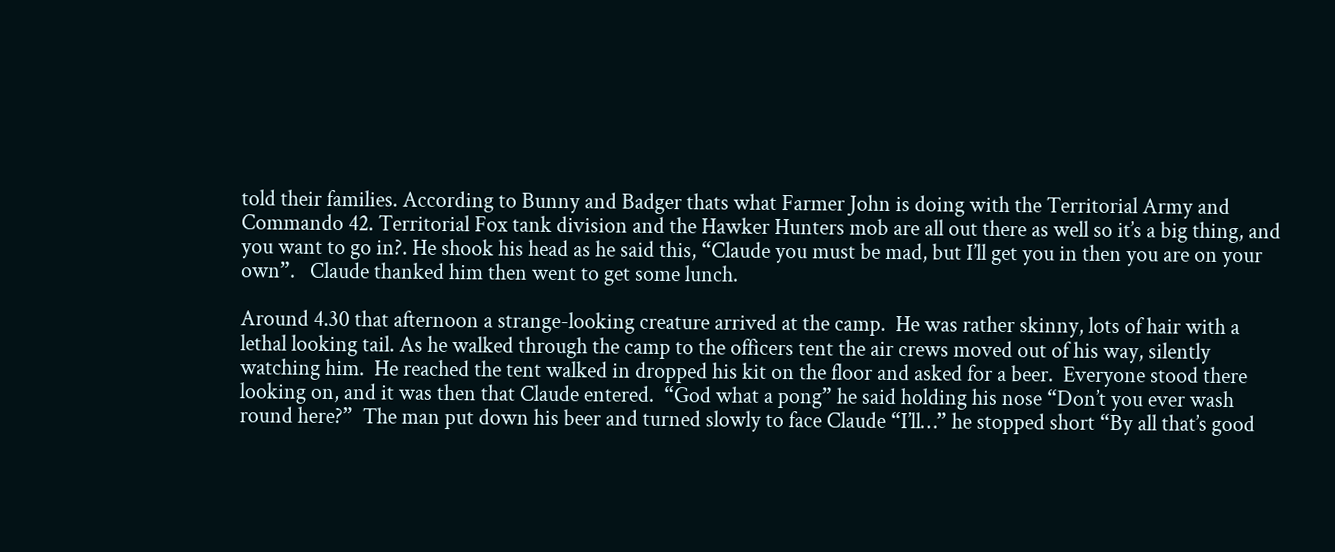told their families. According to Bunny and Badger thats what Farmer John is doing with the Territorial Army and Commando 42. Territorial Fox tank division and the Hawker Hunters mob are all out there as well so it’s a big thing, and you want to go in?. He shook his head as he said this, “Claude you must be mad, but I’ll get you in then you are on your own”.   Claude thanked him then went to get some lunch.

Around 4.30 that afternoon a strange-looking creature arrived at the camp.  He was rather skinny, lots of hair with a lethal looking tail. As he walked through the camp to the officers tent the air crews moved out of his way, silently watching him.  He reached the tent walked in dropped his kit on the floor and asked for a beer.  Everyone stood there looking on, and it was then that Claude entered.  “God what a pong” he said holding his nose “Don’t you ever wash round here?”  The man put down his beer and turned slowly to face Claude “I’ll…” he stopped short “By all that’s good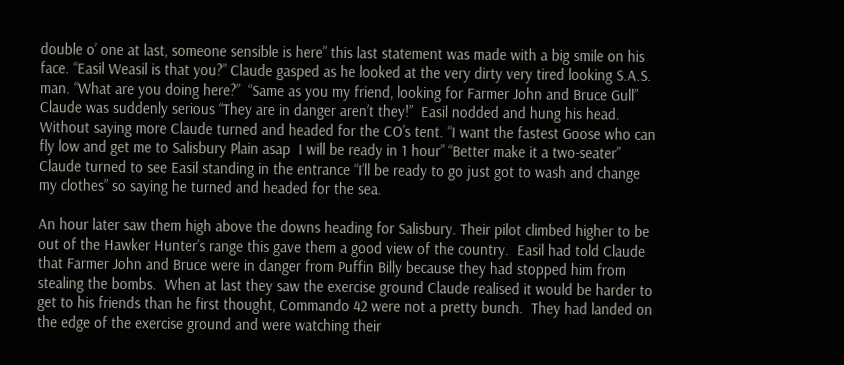double o’ one at last, someone sensible is here” this last statement was made with a big smile on his face. “Easil Weasil is that you?” Claude gasped as he looked at the very dirty very tired looking S.A.S. man. “What are you doing here?”  “Same as you my friend, looking for Farmer John and Bruce Gull”  Claude was suddenly serious “They are in danger aren’t they!”  Easil nodded and hung his head.   Without saying more Claude turned and headed for the CO’s tent. “I want the fastest Goose who can fly low and get me to Salisbury Plain asap  I will be ready in 1 hour” “Better make it a two-seater”  Claude turned to see Easil standing in the entrance “I’ll be ready to go just got to wash and change my clothes” so saying he turned and headed for the sea.

An hour later saw them high above the downs heading for Salisbury. Their pilot climbed higher to be out of the Hawker Hunter’s range this gave them a good view of the country.  Easil had told Claude that Farmer John and Bruce were in danger from Puffin Billy because they had stopped him from stealing the bombs.  When at last they saw the exercise ground Claude realised it would be harder to get to his friends than he first thought, Commando 42 were not a pretty bunch.  They had landed on the edge of the exercise ground and were watching their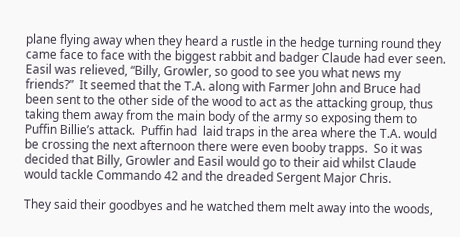plane flying away when they heard a rustle in the hedge turning round they came face to face with the biggest rabbit and badger Claude had ever seen. Easil was relieved, “Billy, Growler, so good to see you what news my friends?”  It seemed that the T.A. along with Farmer John and Bruce had been sent to the other side of the wood to act as the attacking group, thus taking them away from the main body of the army so exposing them to Puffin Billie’s attack.  Puffin had  laid traps in the area where the T.A. would be crossing the next afternoon there were even booby trapps.  So it was decided that Billy, Growler and Easil would go to their aid whilst Claude would tackle Commando 42 and the dreaded Sergent Major Chris.

They said their goodbyes and he watched them melt away into the woods,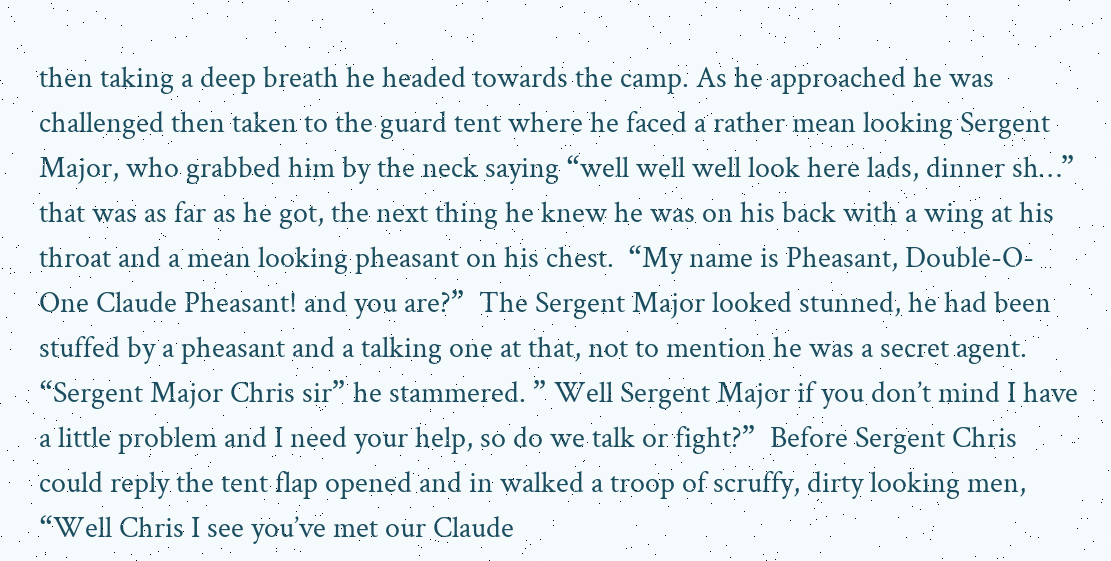then taking a deep breath he headed towards the camp. As he approached he was challenged then taken to the guard tent where he faced a rather mean looking Sergent Major, who grabbed him by the neck saying “well well well look here lads, dinner sh…” that was as far as he got, the next thing he knew he was on his back with a wing at his throat and a mean looking pheasant on his chest.  “My name is Pheasant, Double-O-One Claude Pheasant! and you are?”  The Sergent Major looked stunned, he had been stuffed by a pheasant and a talking one at that, not to mention he was a secret agent.  “Sergent Major Chris sir” he stammered. ” Well Sergent Major if you don’t mind I have a little problem and I need your help, so do we talk or fight?”  Before Sergent Chris could reply the tent flap opened and in walked a troop of scruffy, dirty looking men, “Well Chris I see you’ve met our Claude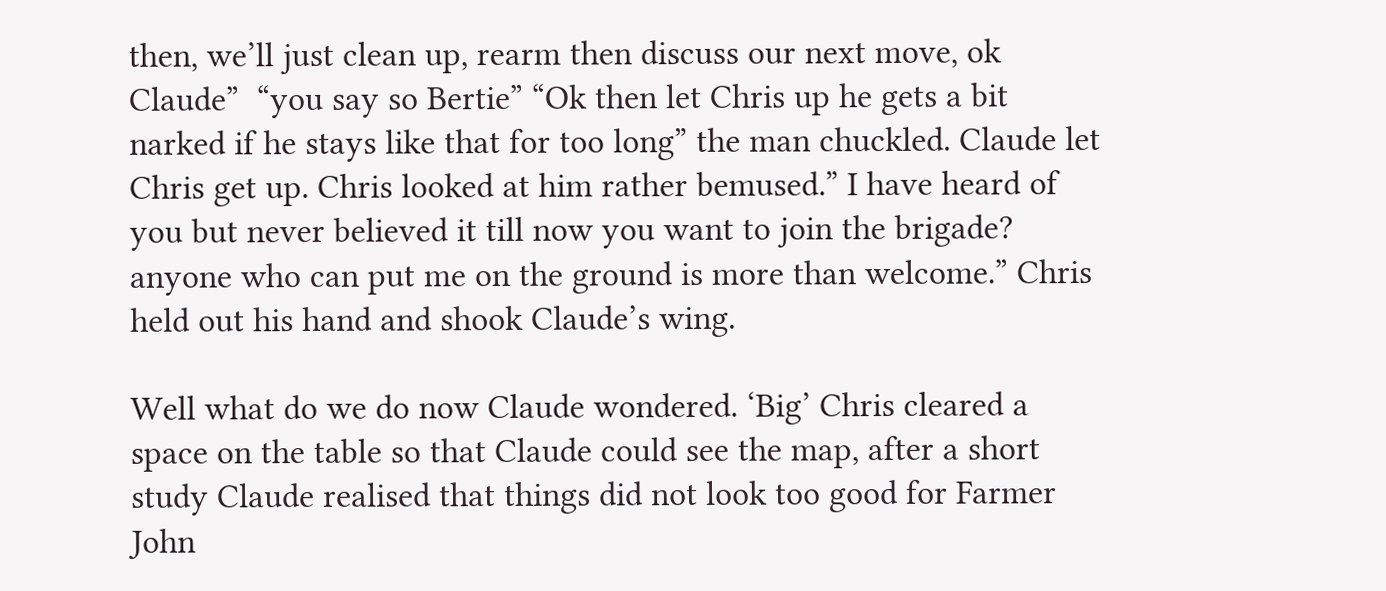then, we’ll just clean up, rearm then discuss our next move, ok Claude”  “you say so Bertie” “Ok then let Chris up he gets a bit narked if he stays like that for too long” the man chuckled. Claude let Chris get up. Chris looked at him rather bemused.” I have heard of you but never believed it till now you want to join the brigade? anyone who can put me on the ground is more than welcome.” Chris held out his hand and shook Claude’s wing.

Well what do we do now Claude wondered. ‘Big’ Chris cleared a space on the table so that Claude could see the map, after a short study Claude realised that things did not look too good for Farmer John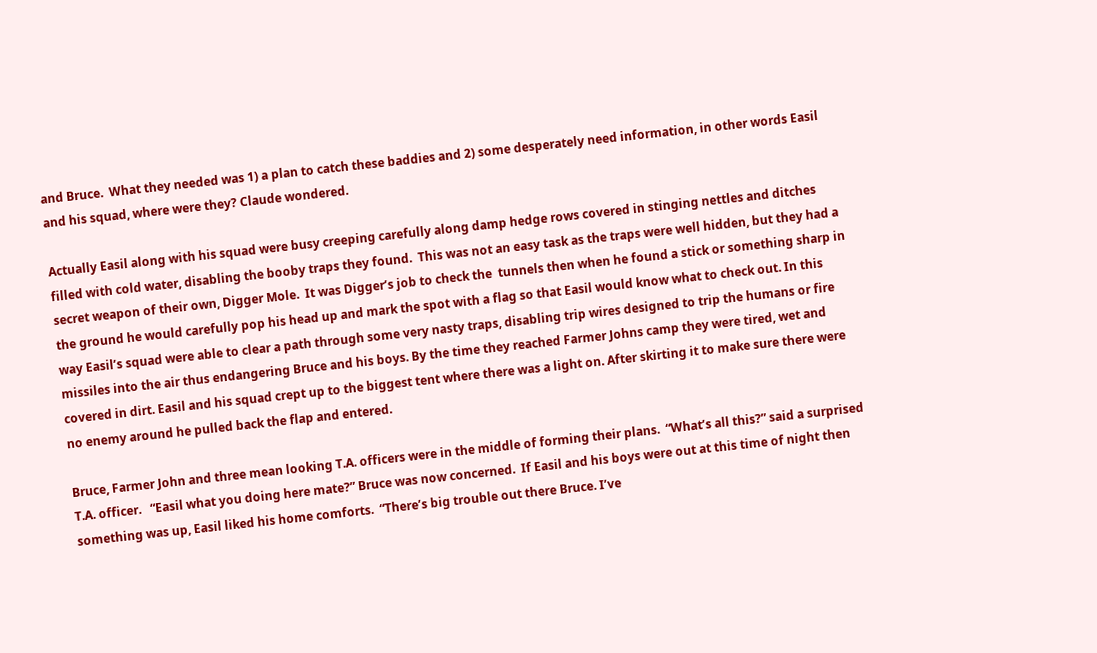and Bruce.  What they needed was 1) a plan to catch these baddies and 2) some desperately need information, in other words Easil and his squad, where were they? Claude wondered.

Actually Easil along with his squad were busy creeping carefully along damp hedge rows covered in stinging nettles and ditches filled with cold water, disabling the booby traps they found.  This was not an easy task as the traps were well hidden, but they had a secret weapon of their own, Digger Mole.  It was Digger’s job to check the  tunnels then when he found a stick or something sharp in the ground he would carefully pop his head up and mark the spot with a flag so that Easil would know what to check out. In this way Easil’s squad were able to clear a path through some very nasty traps, disabling trip wires designed to trip the humans or fire missiles into the air thus endangering Bruce and his boys. By the time they reached Farmer Johns camp they were tired, wet and covered in dirt. Easil and his squad crept up to the biggest tent where there was a light on. After skirting it to make sure there were no enemy around he pulled back the flap and entered.

Bruce, Farmer John and three mean looking T.A. officers were in the middle of forming their plans.  “What’s all this?” said a surprised T.A. officer.   “Easil what you doing here mate?” Bruce was now concerned.  If Easil and his boys were out at this time of night then something was up, Easil liked his home comforts.  “There’s big trouble out there Bruce. I’ve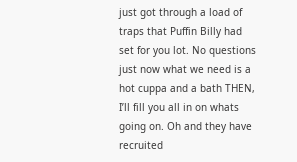just got through a load of traps that Puffin Billy had set for you lot. No questions just now what we need is a hot cuppa and a bath THEN, I’ll fill you all in on whats going on. Oh and they have recruited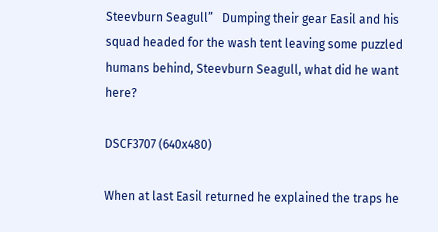Steevburn Seagull”   Dumping their gear Easil and his squad headed for the wash tent leaving some puzzled humans behind, Steevburn Seagull, what did he want here?

DSCF3707 (640x480)

When at last Easil returned he explained the traps he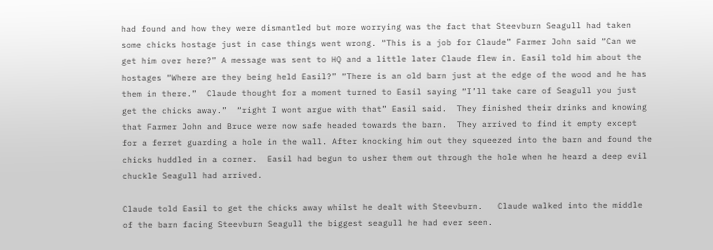had found and how they were dismantled but more worrying was the fact that Steevburn Seagull had taken some chicks hostage just in case things went wrong. “This is a job for Claude” Farmer John said “Can we get him over here?” A message was sent to HQ and a little later Claude flew in. Easil told him about the hostages “Where are they being held Easil?” “There is an old barn just at the edge of the wood and he has them in there.”  Claude thought for a moment turned to Easil saying “I’ll take care of Seagull you just get the chicks away.”  “right I wont argue with that” Easil said.  They finished their drinks and knowing that Farmer John and Bruce were now safe headed towards the barn.  They arrived to find it empty except for a ferret guarding a hole in the wall. After knocking him out they squeezed into the barn and found the chicks huddled in a corner.  Easil had begun to usher them out through the hole when he heard a deep evil chuckle Seagull had arrived.

Claude told Easil to get the chicks away whilst he dealt with Steevburn.   Claude walked into the middle of the barn facing Steevburn Seagull the biggest seagull he had ever seen.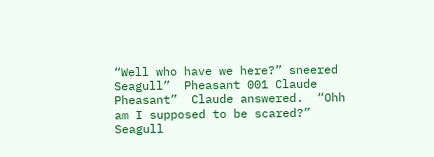“Well who have we here?” sneered Seagull”  Pheasant 001 Claude Pheasant”  Claude answered.  “Ohh am I supposed to be scared?” Seagull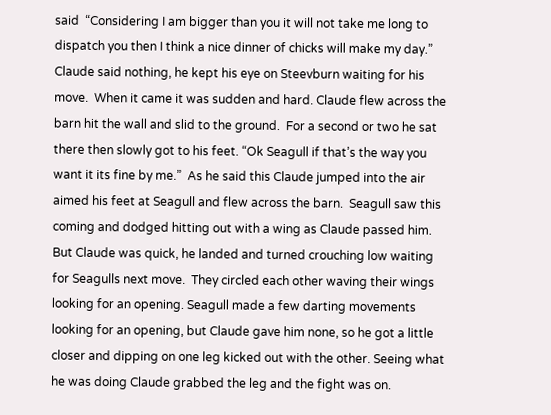said  “Considering I am bigger than you it will not take me long to dispatch you then I think a nice dinner of chicks will make my day.”   Claude said nothing, he kept his eye on Steevburn waiting for his move.  When it came it was sudden and hard. Claude flew across the barn hit the wall and slid to the ground.  For a second or two he sat there then slowly got to his feet. “Ok Seagull if that’s the way you want it its fine by me.”  As he said this Claude jumped into the air aimed his feet at Seagull and flew across the barn.  Seagull saw this coming and dodged hitting out with a wing as Claude passed him. But Claude was quick, he landed and turned crouching low waiting for Seagulls next move.  They circled each other waving their wings looking for an opening. Seagull made a few darting movements looking for an opening, but Claude gave him none, so he got a little closer and dipping on one leg kicked out with the other. Seeing what he was doing Claude grabbed the leg and the fight was on.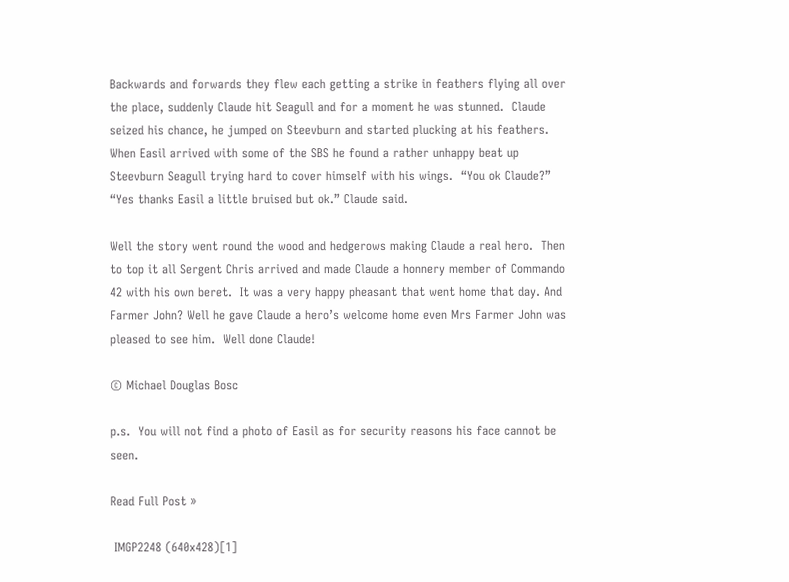Backwards and forwards they flew each getting a strike in feathers flying all over the place, suddenly Claude hit Seagull and for a moment he was stunned.  Claude seized his chance, he jumped on Steevburn and started plucking at his feathers. When Easil arrived with some of the SBS he found a rather unhappy beat up Steevburn Seagull trying hard to cover himself with his wings.  “You ok Claude?”  “Yes thanks Easil a little bruised but ok.” Claude said.

Well the story went round the wood and hedgerows making Claude a real hero.  Then to top it all Sergent Chris arrived and made Claude a honnery member of Commando 42 with his own beret.  It was a very happy pheasant that went home that day. And Farmer John? Well he gave Claude a hero’s welcome home even Mrs Farmer John was pleased to see him.  Well done Claude!

© Michael Douglas Bosc

p.s.  You will not find a photo of Easil as for security reasons his face cannot be seen.

Read Full Post »

 IMGP2248 (640x428)[1]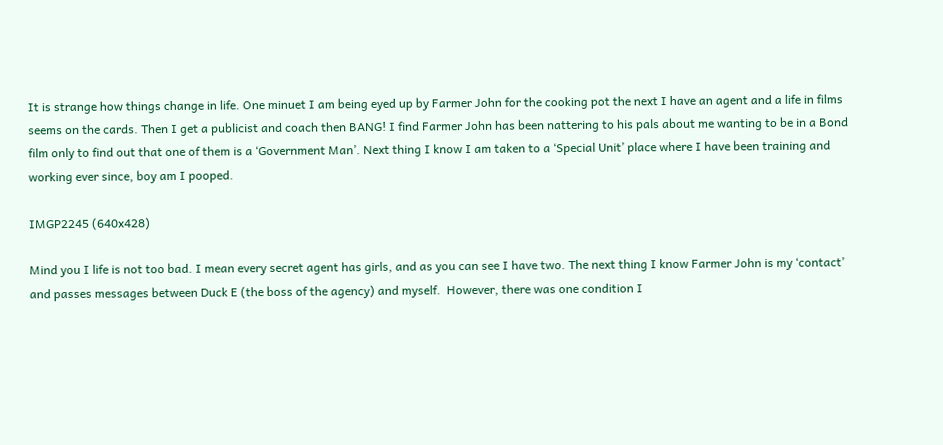It is strange how things change in life. One minuet I am being eyed up by Farmer John for the cooking pot the next I have an agent and a life in films seems on the cards. Then I get a publicist and coach then BANG! I find Farmer John has been nattering to his pals about me wanting to be in a Bond film only to find out that one of them is a ‘Government Man’. Next thing I know I am taken to a ‘Special Unit’ place where I have been training and working ever since, boy am I pooped.

IMGP2245 (640x428)

Mind you I life is not too bad. I mean every secret agent has girls, and as you can see I have two. The next thing I know Farmer John is my ‘contact’ and passes messages between Duck E (the boss of the agency) and myself.  However, there was one condition I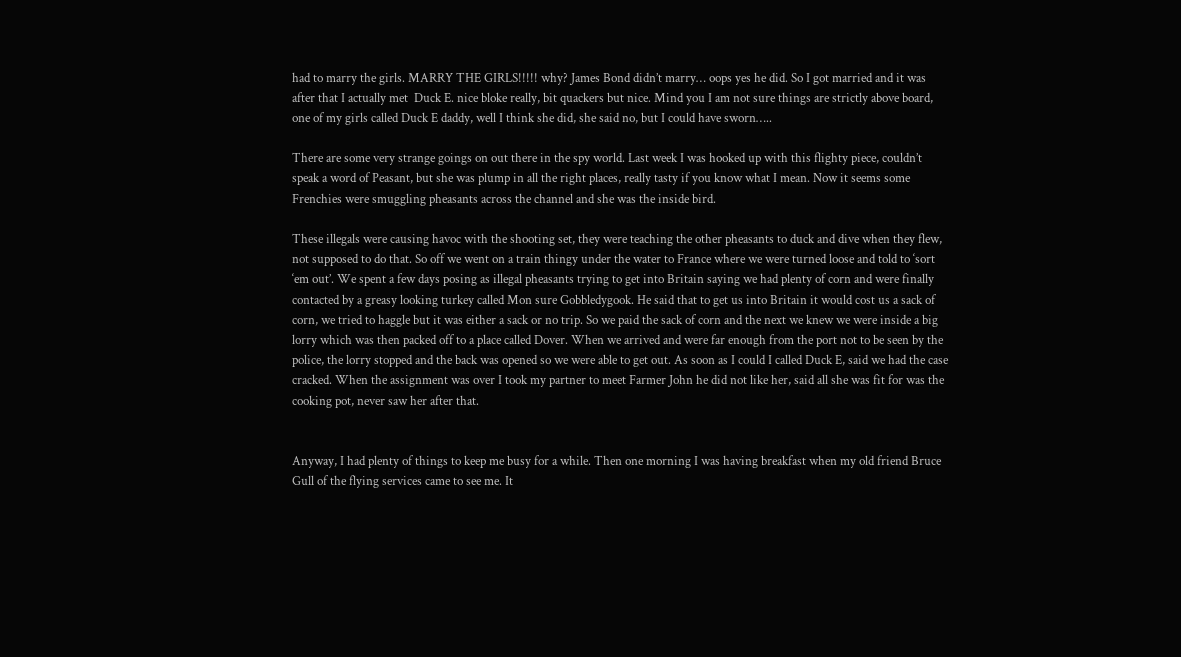had to marry the girls. MARRY THE GIRLS!!!!! why? James Bond didn’t marry… oops yes he did. So I got married and it was after that I actually met  Duck E. nice bloke really, bit quackers but nice. Mind you I am not sure things are strictly above board, one of my girls called Duck E daddy, well I think she did, she said no, but I could have sworn…..

There are some very strange goings on out there in the spy world. Last week I was hooked up with this flighty piece, couldn’t speak a word of Peasant, but she was plump in all the right places, really tasty if you know what I mean. Now it seems some Frenchies were smuggling pheasants across the channel and she was the inside bird.

These illegals were causing havoc with the shooting set, they were teaching the other pheasants to duck and dive when they flew, not supposed to do that. So off we went on a train thingy under the water to France where we were turned loose and told to ‘sort ‘em out’. We spent a few days posing as illegal pheasants trying to get into Britain saying we had plenty of corn and were finally contacted by a greasy looking turkey called Mon sure Gobbledygook. He said that to get us into Britain it would cost us a sack of corn, we tried to haggle but it was either a sack or no trip. So we paid the sack of corn and the next we knew we were inside a big lorry which was then packed off to a place called Dover. When we arrived and were far enough from the port not to be seen by the police, the lorry stopped and the back was opened so we were able to get out. As soon as I could I called Duck E, said we had the case cracked. When the assignment was over I took my partner to meet Farmer John he did not like her, said all she was fit for was the cooking pot, never saw her after that.


Anyway, I had plenty of things to keep me busy for a while. Then one morning I was having breakfast when my old friend Bruce Gull of the flying services came to see me. It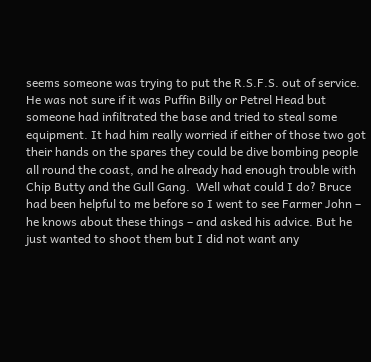seems someone was trying to put the R.S.F.S. out of service.  He was not sure if it was Puffin Billy or Petrel Head but someone had infiltrated the base and tried to steal some equipment. It had him really worried if either of those two got their hands on the spares they could be dive bombing people all round the coast, and he already had enough trouble with Chip Butty and the Gull Gang.  Well what could I do? Bruce had been helpful to me before so I went to see Farmer John – he knows about these things – and asked his advice. But he just wanted to shoot them but I did not want any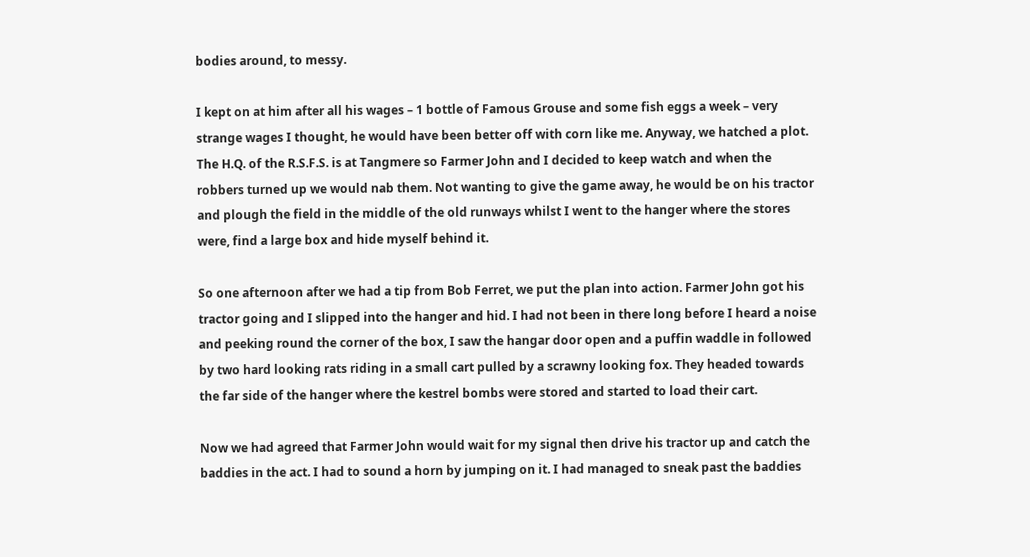bodies around, to messy.

I kept on at him after all his wages – 1 bottle of Famous Grouse and some fish eggs a week – very strange wages I thought, he would have been better off with corn like me. Anyway, we hatched a plot. The H.Q. of the R.S.F.S. is at Tangmere so Farmer John and I decided to keep watch and when the robbers turned up we would nab them. Not wanting to give the game away, he would be on his tractor and plough the field in the middle of the old runways whilst I went to the hanger where the stores were, find a large box and hide myself behind it.

So one afternoon after we had a tip from Bob Ferret, we put the plan into action. Farmer John got his tractor going and I slipped into the hanger and hid. I had not been in there long before I heard a noise and peeking round the corner of the box, I saw the hangar door open and a puffin waddle in followed by two hard looking rats riding in a small cart pulled by a scrawny looking fox. They headed towards the far side of the hanger where the kestrel bombs were stored and started to load their cart.

Now we had agreed that Farmer John would wait for my signal then drive his tractor up and catch the baddies in the act. I had to sound a horn by jumping on it. I had managed to sneak past the baddies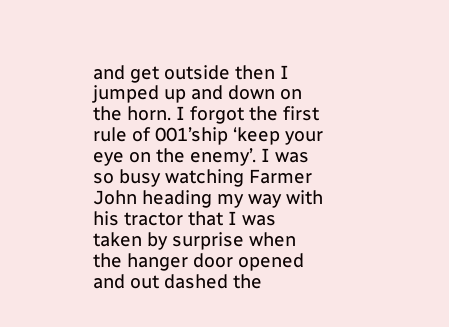and get outside then I jumped up and down on the horn. I forgot the first rule of 001’ship ‘keep your eye on the enemy’. I was so busy watching Farmer John heading my way with his tractor that I was taken by surprise when the hanger door opened and out dashed the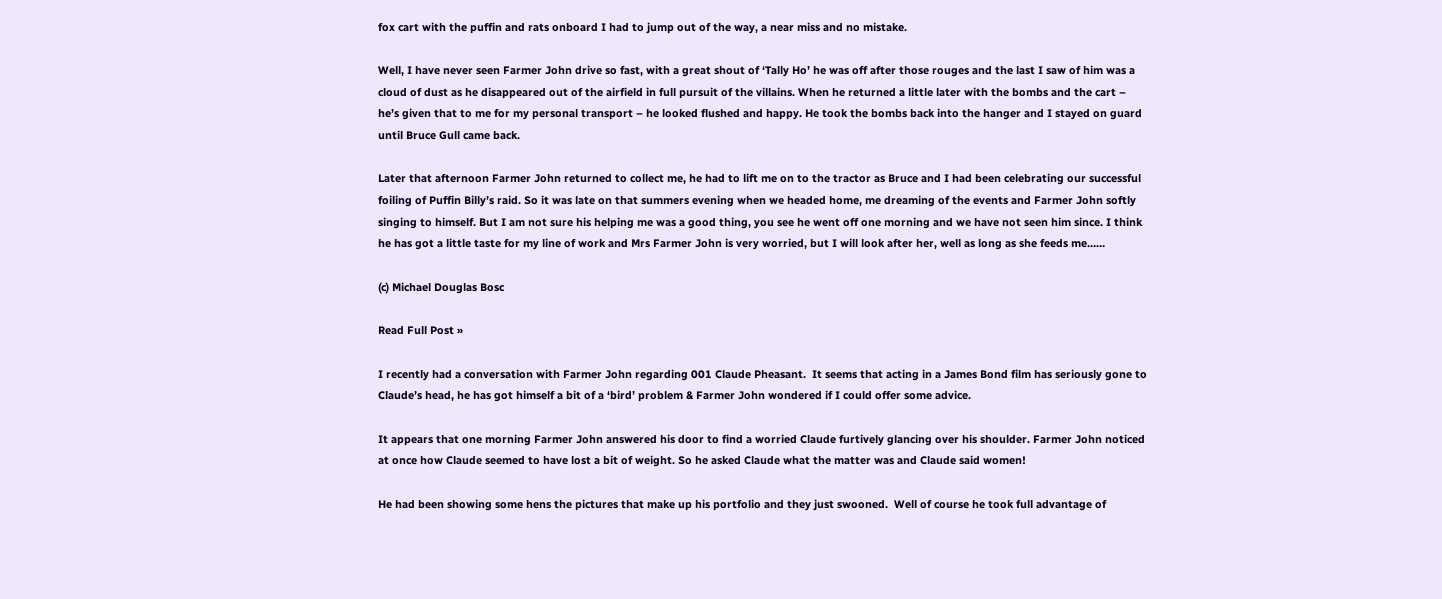fox cart with the puffin and rats onboard I had to jump out of the way, a near miss and no mistake.

Well, I have never seen Farmer John drive so fast, with a great shout of ‘Tally Ho’ he was off after those rouges and the last I saw of him was a cloud of dust as he disappeared out of the airfield in full pursuit of the villains. When he returned a little later with the bombs and the cart – he’s given that to me for my personal transport – he looked flushed and happy. He took the bombs back into the hanger and I stayed on guard until Bruce Gull came back.

Later that afternoon Farmer John returned to collect me, he had to lift me on to the tractor as Bruce and I had been celebrating our successful foiling of Puffin Billy’s raid. So it was late on that summers evening when we headed home, me dreaming of the events and Farmer John softly singing to himself. But I am not sure his helping me was a good thing, you see he went off one morning and we have not seen him since. I think he has got a little taste for my line of work and Mrs Farmer John is very worried, but I will look after her, well as long as she feeds me……

(c) Michael Douglas Bosc

Read Full Post »

I recently had a conversation with Farmer John regarding 001 Claude Pheasant.  It seems that acting in a James Bond film has seriously gone to Claude’s head, he has got himself a bit of a ‘bird’ problem & Farmer John wondered if I could offer some advice.

It appears that one morning Farmer John answered his door to find a worried Claude furtively glancing over his shoulder. Farmer John noticed at once how Claude seemed to have lost a bit of weight. So he asked Claude what the matter was and Claude said women!

He had been showing some hens the pictures that make up his portfolio and they just swooned.  Well of course he took full advantage of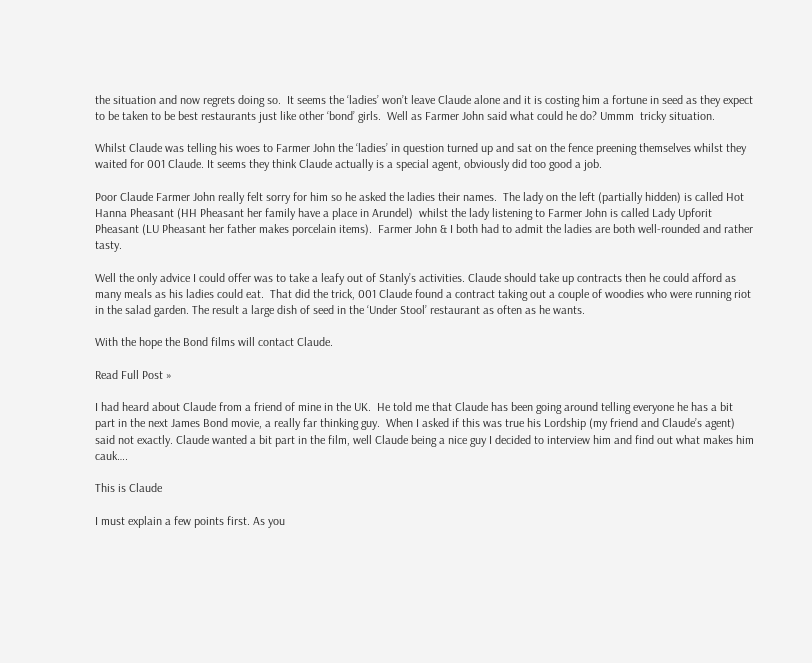the situation and now regrets doing so.  It seems the ‘ladies’ won’t leave Claude alone and it is costing him a fortune in seed as they expect to be taken to be best restaurants just like other ‘bond’ girls.  Well as Farmer John said what could he do? Ummm  tricky situation.

Whilst Claude was telling his woes to Farmer John the ‘ladies’ in question turned up and sat on the fence preening themselves whilst they waited for 001 Claude. It seems they think Claude actually is a special agent, obviously did too good a job.

Poor Claude Farmer John really felt sorry for him so he asked the ladies their names.  The lady on the left (partially hidden) is called Hot Hanna Pheasant (HH Pheasant her family have a place in Arundel)  whilst the lady listening to Farmer John is called Lady Upforit Pheasant (LU Pheasant her father makes porcelain items).  Farmer John & I both had to admit the ladies are both well-rounded and rather tasty.

Well the only advice I could offer was to take a leafy out of Stanly’s activities. Claude should take up contracts then he could afford as many meals as his ladies could eat.  That did the trick, 001 Claude found a contract taking out a couple of woodies who were running riot in the salad garden. The result a large dish of seed in the ‘Under Stool’ restaurant as often as he wants.

With the hope the Bond films will contact Claude.

Read Full Post »

I had heard about Claude from a friend of mine in the UK.  He told me that Claude has been going around telling everyone he has a bit part in the next James Bond movie, a really far thinking guy.  When I asked if this was true his Lordship (my friend and Claude’s agent) said not exactly. Claude wanted a bit part in the film, well Claude being a nice guy I decided to interview him and find out what makes him cauk….

This is Claude

I must explain a few points first. As you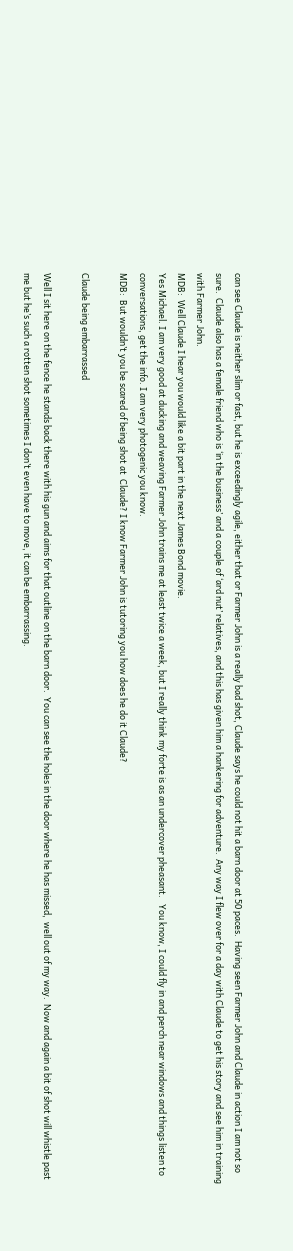can see Claude is neither slim or fast, but he is exceedingly agile, either that or Farmer John is a really bad shot, Claude says he could not hit a barn door at 50 paces.  Having seen Farmer John and Claude in action I am not so sure.  Claude also has a female friend who is ‘in the business’ and a couple of ‘ard nut’ relatives, and this has given him a hankering for adventure.  Any way I flew over for a day with Claude to get his story and see him in training with Farmer John.
MDB:  Well Claude I hear you would like a bit part in the next James Bond movie.
Yes Michael. I am very good at ducking and weaving Farmer John trains me at least twice a week, but I really think my forte is as an undercover pheasant.   You know, I could fly in and perch near windows and things listen to conversations, get the info. I am very photogenic you know.
MDB:  But wouldn’t you be scared of being shot at  Claude? I know Farmer John is tutoring you how does he do it Claude?

Claude being embarrassed

Well I sit here on the fence he stands back there with his gun and aims for that outline on the barn door.  You can see the holes in the door where he has missed,  well out of my way.  Now and again a bit of shot will whistle past me but he’s such a rotten shot sometimes I don’t even have to move, it can be embarrassing.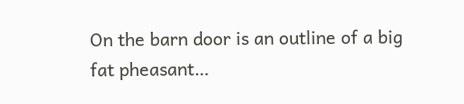On the barn door is an outline of a big fat pheasant…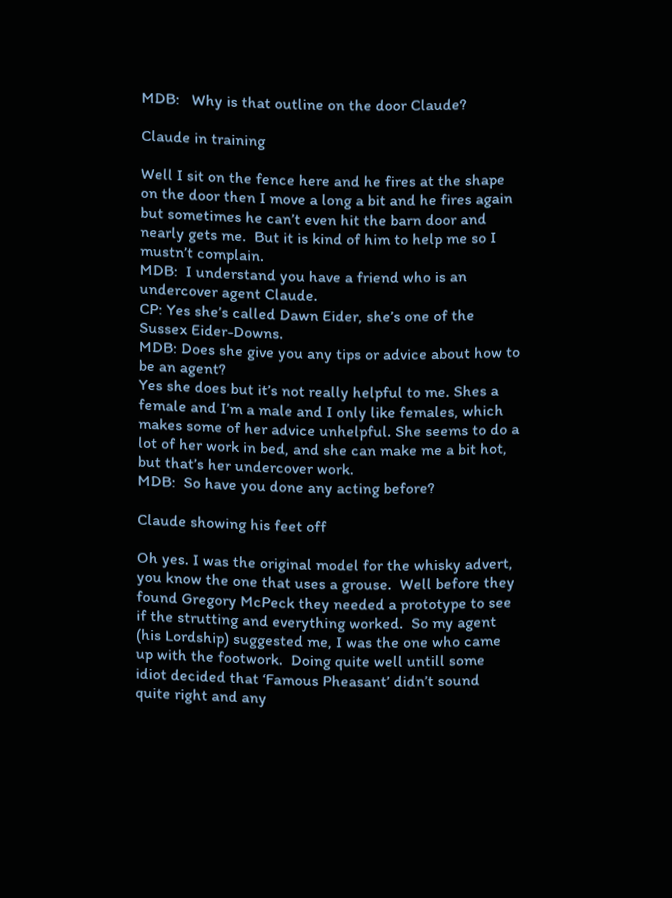MDB:   Why is that outline on the door Claude?

Claude in training

Well I sit on the fence here and he fires at the shape on the door then I move a long a bit and he fires again but sometimes he can’t even hit the barn door and nearly gets me.  But it is kind of him to help me so I mustn’t complain.
MDB:  I understand you have a friend who is an undercover agent Claude.
CP: Yes she’s called Dawn Eider, she’s one of the Sussex Eider-Downs.
MDB: Does she give you any tips or advice about how to be an agent?
Yes she does but it’s not really helpful to me. Shes a female and I’m a male and I only like females, which makes some of her advice unhelpful. She seems to do a lot of her work in bed, and she can make me a bit hot, but that’s her undercover work.
MDB:  So have you done any acting before?

Claude showing his feet off

Oh yes. I was the original model for the whisky advert, you know the one that uses a grouse.  Well before they found Gregory McPeck they needed a prototype to see if the strutting and everything worked.  So my agent (his Lordship) suggested me, I was the one who came up with the footwork.  Doing quite well untill some idiot decided that ‘Famous Pheasant’ didn’t sound quite right and any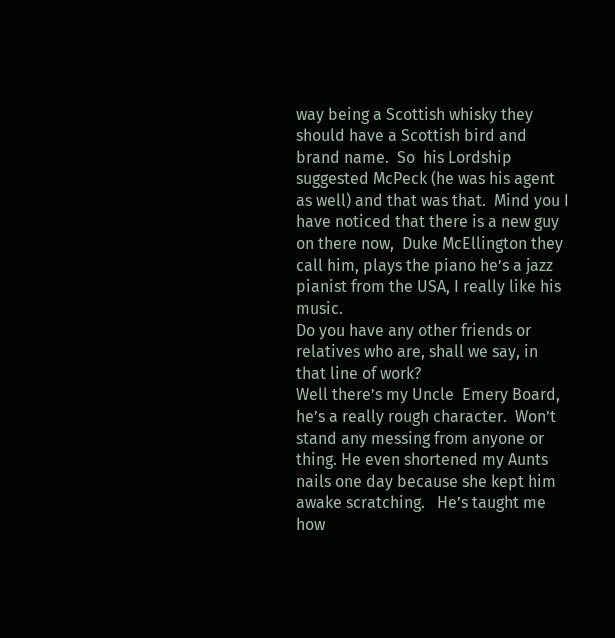way being a Scottish whisky they should have a Scottish bird and brand name.  So  his Lordship suggested McPeck (he was his agent as well) and that was that.  Mind you I have noticed that there is a new guy on there now,  Duke McEllington they call him, plays the piano he’s a jazz pianist from the USA, I really like his music.
Do you have any other friends or relatives who are, shall we say, in that line of work?
Well there’s my Uncle  Emery Board,  he’s a really rough character.  Won’t stand any messing from anyone or thing. He even shortened my Aunts nails one day because she kept him awake scratching.   He’s taught me how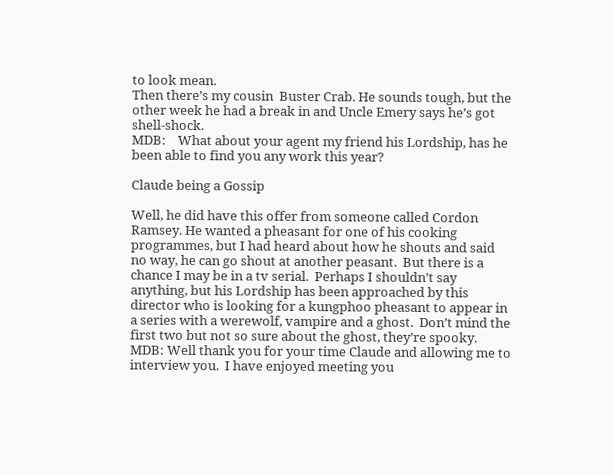to look mean.
Then there’s my cousin  Buster Crab. He sounds tough, but the other week he had a break in and Uncle Emery says he’s got shell-shock.
MDB:    What about your agent my friend his Lordship, has he been able to find you any work this year?

Claude being a Gossip

Well, he did have this offer from someone called Cordon Ramsey. He wanted a pheasant for one of his cooking programmes, but I had heard about how he shouts and said no way, he can go shout at another peasant.  But there is a chance I may be in a tv serial.  Perhaps I shouldn’t say anything, but his Lordship has been approached by this director who is looking for a kungphoo pheasant to appear in a series with a werewolf, vampire and a ghost.  Don’t mind the first two but not so sure about the ghost, they’re spooky.
MDB: Well thank you for your time Claude and allowing me to interview you.  I have enjoyed meeting you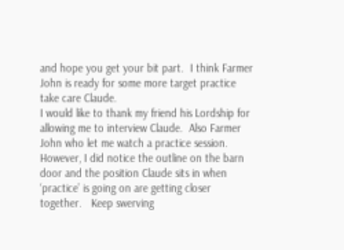and hope you get your bit part.  I think Farmer John is ready for some more target practice take care Claude.
I would like to thank my friend his Lordship for allowing me to interview Claude.  Also Farmer John who let me watch a practice session.
However, I did notice the outline on the barn door and the position Claude sits in when ‘practice’ is going on are getting closer together.   Keep swerving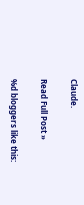Claude.

Read Full Post »

%d bloggers like this: